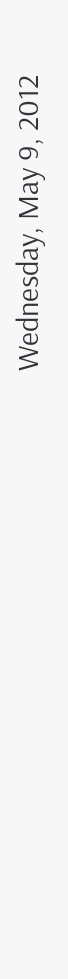Wednesday, May 9, 2012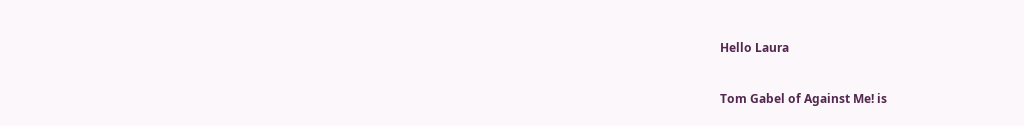Hello Laura

Tom Gabel of Against Me! is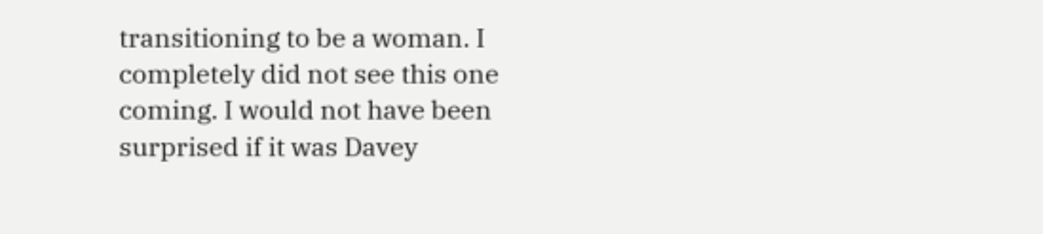transitioning to be a woman. I completely did not see this one coming. I would not have been surprised if it was Davey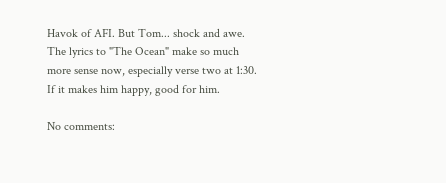Havok of AFI. But Tom... shock and awe. The lyrics to "The Ocean" make so much more sense now, especially verse two at 1:30. If it makes him happy, good for him.

No comments: